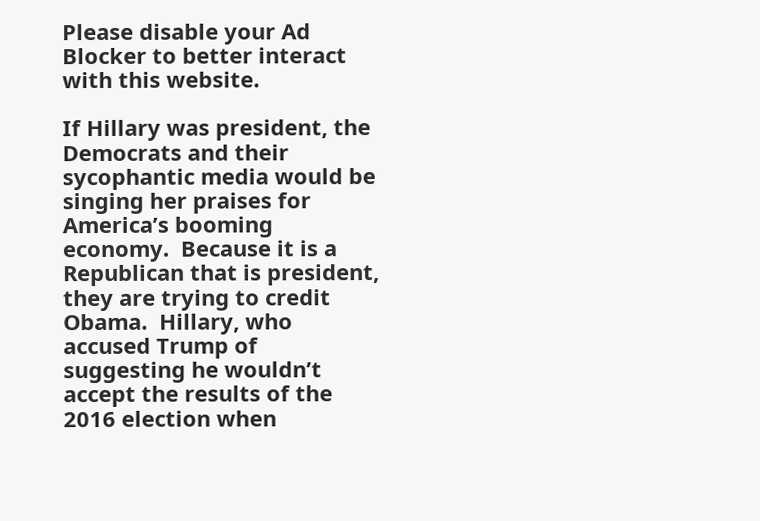Please disable your Ad Blocker to better interact with this website.

If Hillary was president, the Democrats and their sycophantic media would be singing her praises for America’s booming economy.  Because it is a Republican that is president, they are trying to credit Obama.  Hillary, who accused Trump of suggesting he wouldn’t accept the results of the 2016 election when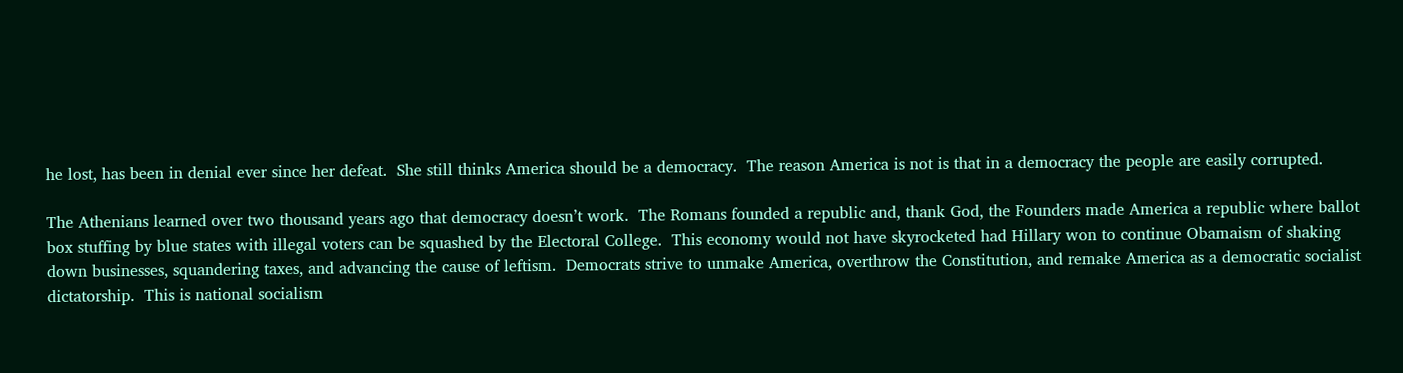he lost, has been in denial ever since her defeat.  She still thinks America should be a democracy.  The reason America is not is that in a democracy the people are easily corrupted.

The Athenians learned over two thousand years ago that democracy doesn’t work.  The Romans founded a republic and, thank God, the Founders made America a republic where ballot box stuffing by blue states with illegal voters can be squashed by the Electoral College.  This economy would not have skyrocketed had Hillary won to continue Obamaism of shaking down businesses, squandering taxes, and advancing the cause of leftism.  Democrats strive to unmake America, overthrow the Constitution, and remake America as a democratic socialist dictatorship.  This is national socialism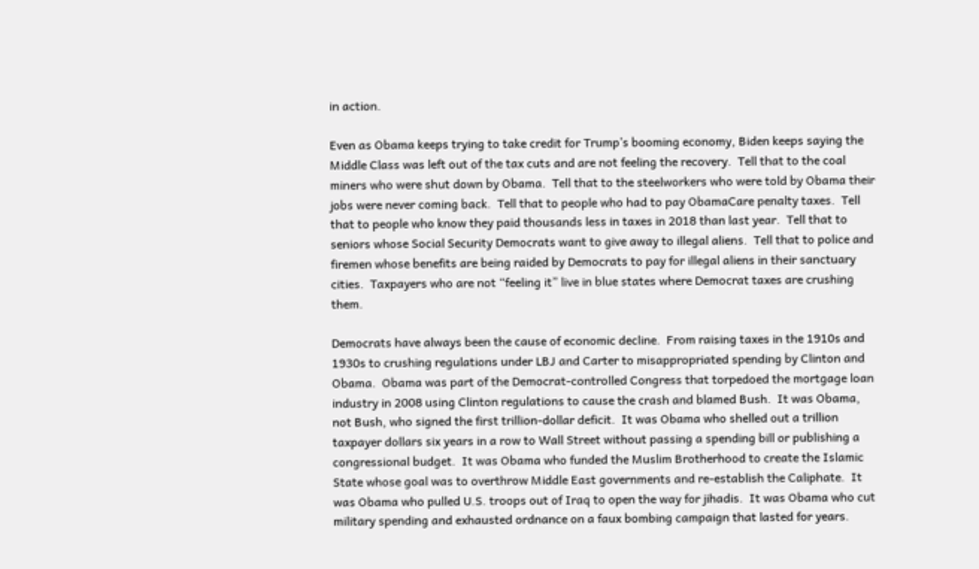in action.

Even as Obama keeps trying to take credit for Trump’s booming economy, Biden keeps saying the Middle Class was left out of the tax cuts and are not feeling the recovery.  Tell that to the coal miners who were shut down by Obama.  Tell that to the steelworkers who were told by Obama their jobs were never coming back.  Tell that to people who had to pay ObamaCare penalty taxes.  Tell that to people who know they paid thousands less in taxes in 2018 than last year.  Tell that to seniors whose Social Security Democrats want to give away to illegal aliens.  Tell that to police and firemen whose benefits are being raided by Democrats to pay for illegal aliens in their sanctuary cities.  Taxpayers who are not “feeling it” live in blue states where Democrat taxes are crushing them.

Democrats have always been the cause of economic decline.  From raising taxes in the 1910s and 1930s to crushing regulations under LBJ and Carter to misappropriated spending by Clinton and Obama.  Obama was part of the Democrat-controlled Congress that torpedoed the mortgage loan industry in 2008 using Clinton regulations to cause the crash and blamed Bush.  It was Obama, not Bush, who signed the first trillion-dollar deficit.  It was Obama who shelled out a trillion taxpayer dollars six years in a row to Wall Street without passing a spending bill or publishing a congressional budget.  It was Obama who funded the Muslim Brotherhood to create the Islamic State whose goal was to overthrow Middle East governments and re-establish the Caliphate.  It was Obama who pulled U.S. troops out of Iraq to open the way for jihadis.  It was Obama who cut military spending and exhausted ordnance on a faux bombing campaign that lasted for years.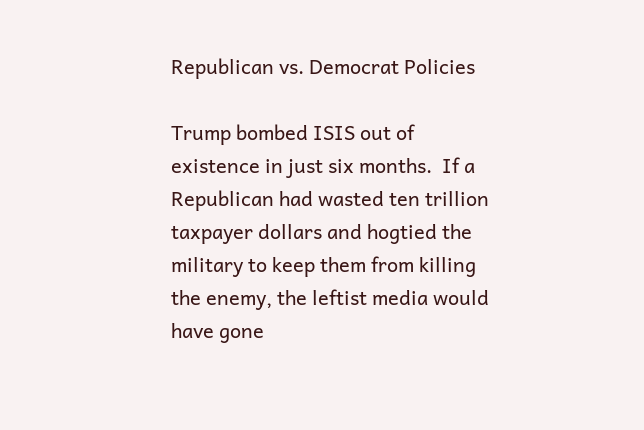Republican vs. Democrat Policies

Trump bombed ISIS out of existence in just six months.  If a Republican had wasted ten trillion taxpayer dollars and hogtied the military to keep them from killing the enemy, the leftist media would have gone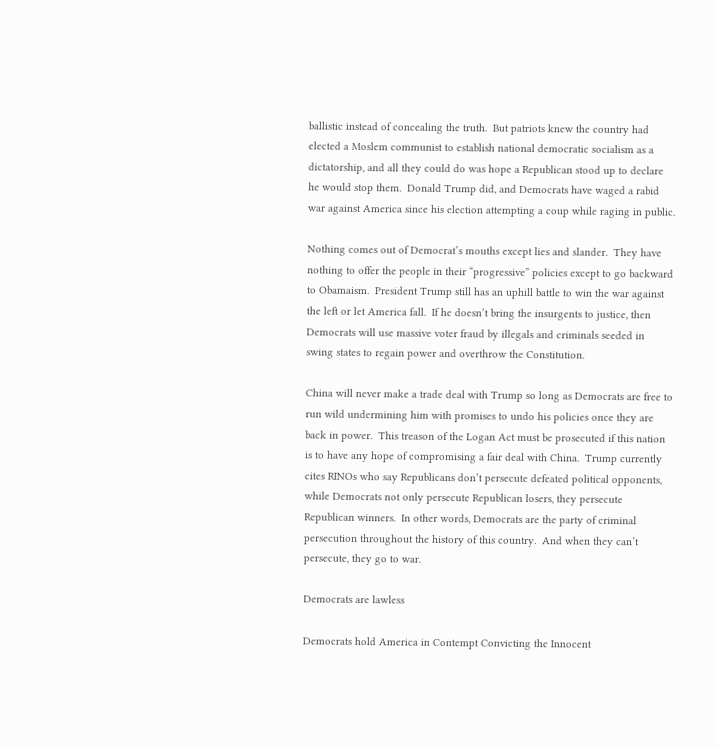ballistic instead of concealing the truth.  But patriots knew the country had elected a Moslem communist to establish national democratic socialism as a dictatorship, and all they could do was hope a Republican stood up to declare he would stop them.  Donald Trump did, and Democrats have waged a rabid war against America since his election attempting a coup while raging in public.

Nothing comes out of Democrat’s mouths except lies and slander.  They have nothing to offer the people in their “progressive” policies except to go backward to Obamaism.  President Trump still has an uphill battle to win the war against the left or let America fall.  If he doesn’t bring the insurgents to justice, then Democrats will use massive voter fraud by illegals and criminals seeded in swing states to regain power and overthrow the Constitution.

China will never make a trade deal with Trump so long as Democrats are free to run wild undermining him with promises to undo his policies once they are back in power.  This treason of the Logan Act must be prosecuted if this nation is to have any hope of compromising a fair deal with China.  Trump currently cites RINOs who say Republicans don’t persecute defeated political opponents, while Democrats not only persecute Republican losers, they persecute Republican winners.  In other words, Democrats are the party of criminal persecution throughout the history of this country.  And when they can’t persecute, they go to war.

Democrats are lawless

Democrats hold America in Contempt Convicting the Innocent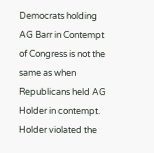Democrats holding AG Barr in Contempt of Congress is not the same as when Republicans held AG Holder in contempt.  Holder violated the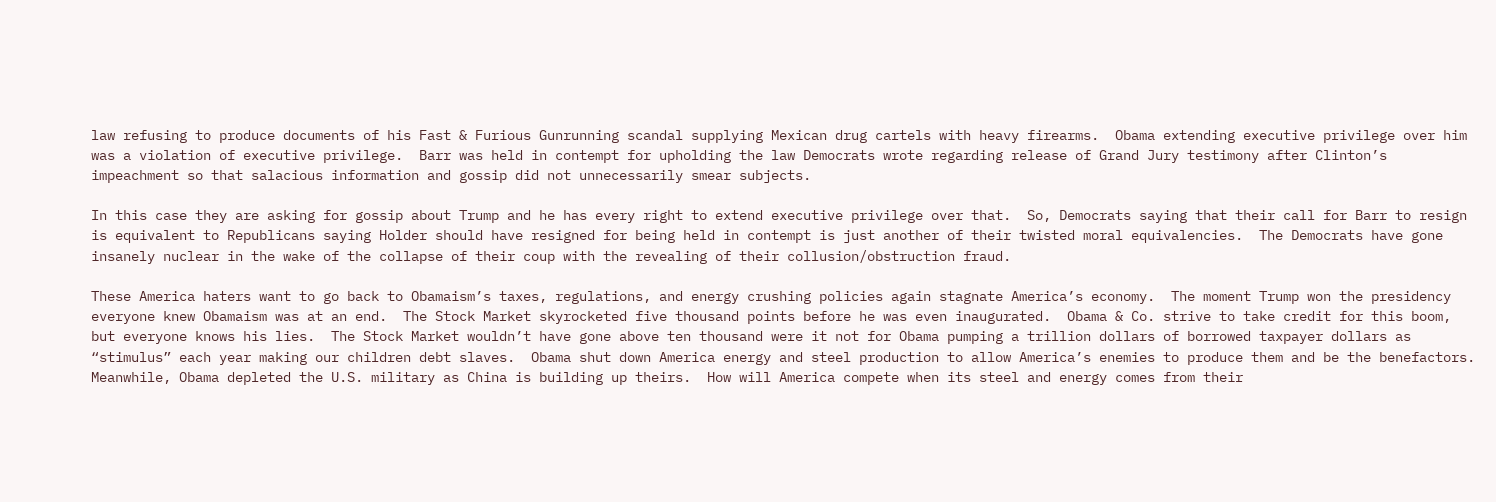law refusing to produce documents of his Fast & Furious Gunrunning scandal supplying Mexican drug cartels with heavy firearms.  Obama extending executive privilege over him was a violation of executive privilege.  Barr was held in contempt for upholding the law Democrats wrote regarding release of Grand Jury testimony after Clinton’s impeachment so that salacious information and gossip did not unnecessarily smear subjects.

In this case they are asking for gossip about Trump and he has every right to extend executive privilege over that.  So, Democrats saying that their call for Barr to resign is equivalent to Republicans saying Holder should have resigned for being held in contempt is just another of their twisted moral equivalencies.  The Democrats have gone insanely nuclear in the wake of the collapse of their coup with the revealing of their collusion/obstruction fraud.

These America haters want to go back to Obamaism’s taxes, regulations, and energy crushing policies again stagnate America’s economy.  The moment Trump won the presidency everyone knew Obamaism was at an end.  The Stock Market skyrocketed five thousand points before he was even inaugurated.  Obama & Co. strive to take credit for this boom, but everyone knows his lies.  The Stock Market wouldn’t have gone above ten thousand were it not for Obama pumping a trillion dollars of borrowed taxpayer dollars as “stimulus” each year making our children debt slaves.  Obama shut down America energy and steel production to allow America’s enemies to produce them and be the benefactors.  Meanwhile, Obama depleted the U.S. military as China is building up theirs.  How will America compete when its steel and energy comes from their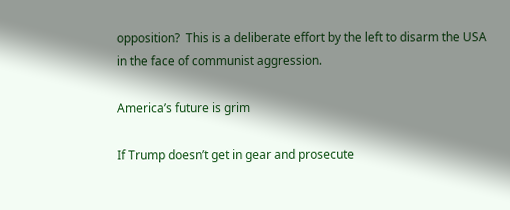opposition?  This is a deliberate effort by the left to disarm the USA in the face of communist aggression.

America’s future is grim

If Trump doesn’t get in gear and prosecute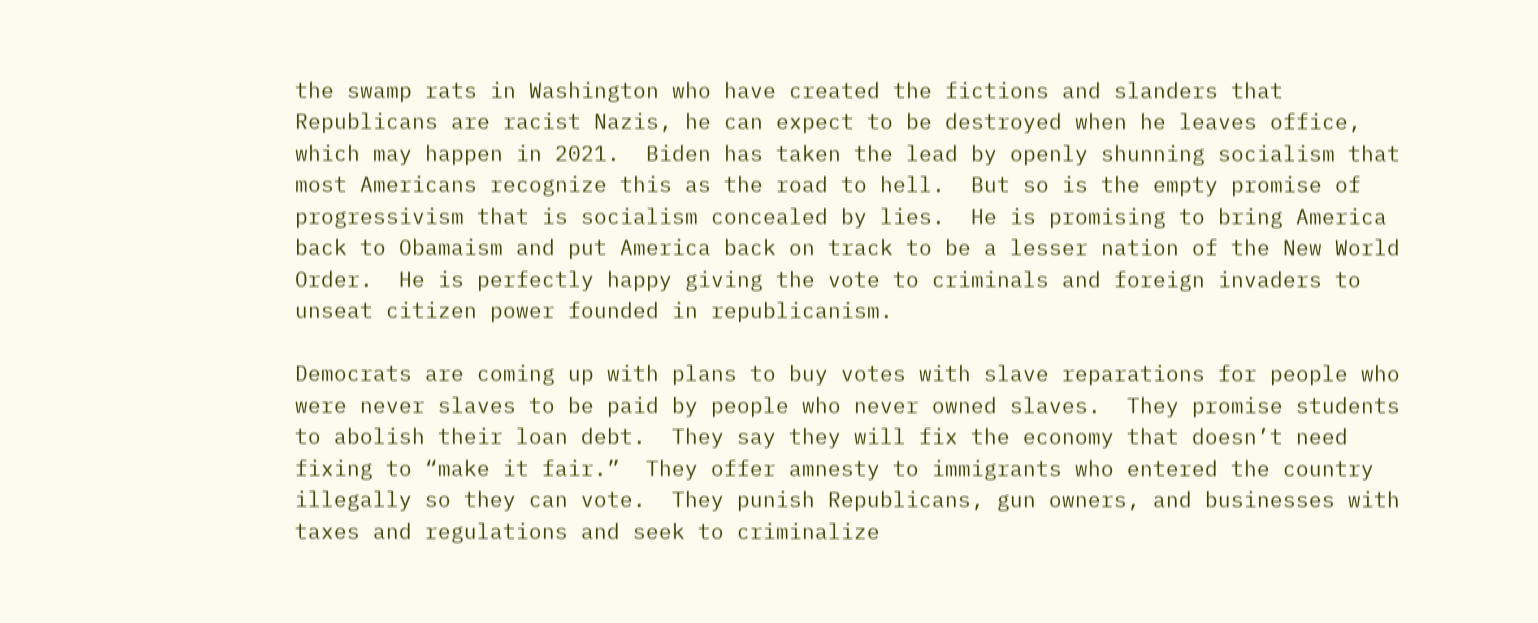the swamp rats in Washington who have created the fictions and slanders that Republicans are racist Nazis, he can expect to be destroyed when he leaves office, which may happen in 2021.  Biden has taken the lead by openly shunning socialism that most Americans recognize this as the road to hell.  But so is the empty promise of progressivism that is socialism concealed by lies.  He is promising to bring America back to Obamaism and put America back on track to be a lesser nation of the New World Order.  He is perfectly happy giving the vote to criminals and foreign invaders to unseat citizen power founded in republicanism.

Democrats are coming up with plans to buy votes with slave reparations for people who were never slaves to be paid by people who never owned slaves.  They promise students to abolish their loan debt.  They say they will fix the economy that doesn’t need fixing to “make it fair.”  They offer amnesty to immigrants who entered the country illegally so they can vote.  They punish Republicans, gun owners, and businesses with taxes and regulations and seek to criminalize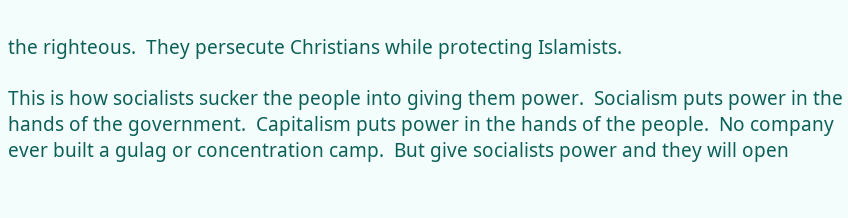the righteous.  They persecute Christians while protecting Islamists.

This is how socialists sucker the people into giving them power.  Socialism puts power in the hands of the government.  Capitalism puts power in the hands of the people.  No company ever built a gulag or concentration camp.  But give socialists power and they will open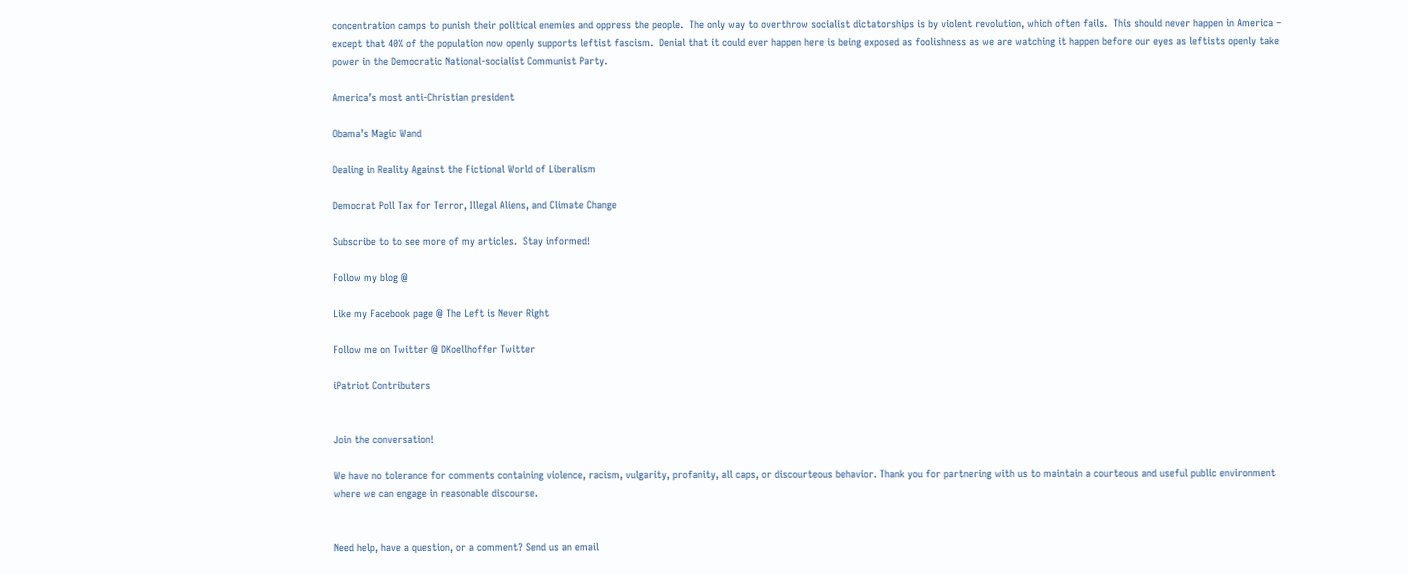concentration camps to punish their political enemies and oppress the people.  The only way to overthrow socialist dictatorships is by violent revolution, which often fails.  This should never happen in America – except that 40% of the population now openly supports leftist fascism.  Denial that it could ever happen here is being exposed as foolishness as we are watching it happen before our eyes as leftists openly take power in the Democratic National-socialist Communist Party.

America’s most anti-Christian president

Obama’s Magic Wand

Dealing in Reality Against the Fictional World of Liberalism

Democrat Poll Tax for Terror, Illegal Aliens, and Climate Change

Subscribe to to see more of my articles.  Stay informed!

Follow my blog @

Like my Facebook page @ The Left is Never Right

Follow me on Twitter @ DKoellhoffer Twitter

iPatriot Contributers


Join the conversation!

We have no tolerance for comments containing violence, racism, vulgarity, profanity, all caps, or discourteous behavior. Thank you for partnering with us to maintain a courteous and useful public environment where we can engage in reasonable discourse.


Need help, have a question, or a comment? Send us an email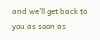and we'll get back to you as soon as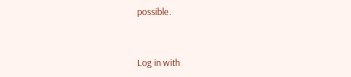possible.


Log in with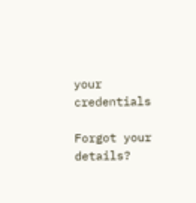your credentials

Forgot your details?